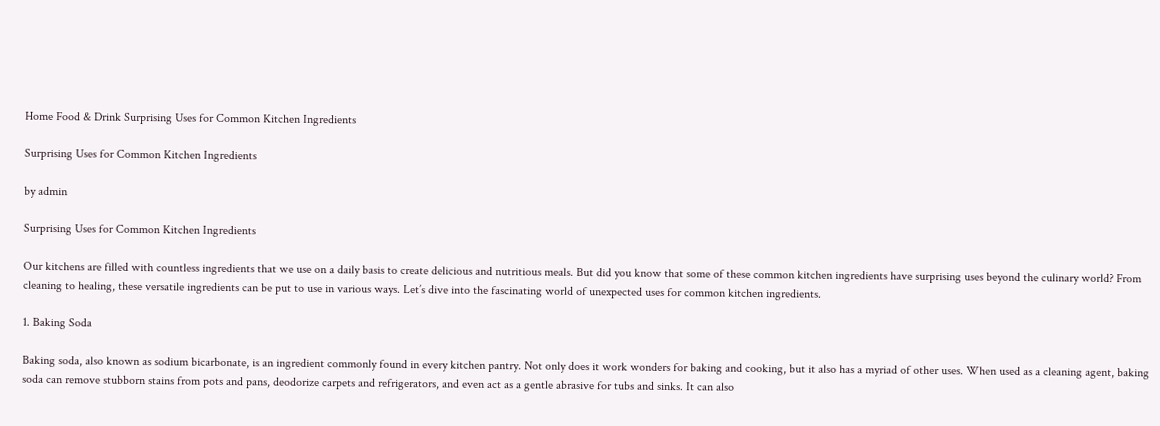Home Food & Drink Surprising Uses for Common Kitchen Ingredients

Surprising Uses for Common Kitchen Ingredients

by admin

Surprising Uses for Common Kitchen Ingredients

Our kitchens are filled with countless ingredients that we use on a daily basis to create delicious and nutritious meals. But did you know that some of these common kitchen ingredients have surprising uses beyond the culinary world? From cleaning to healing, these versatile ingredients can be put to use in various ways. Let’s dive into the fascinating world of unexpected uses for common kitchen ingredients.

1. Baking Soda

Baking soda, also known as sodium bicarbonate, is an ingredient commonly found in every kitchen pantry. Not only does it work wonders for baking and cooking, but it also has a myriad of other uses. When used as a cleaning agent, baking soda can remove stubborn stains from pots and pans, deodorize carpets and refrigerators, and even act as a gentle abrasive for tubs and sinks. It can also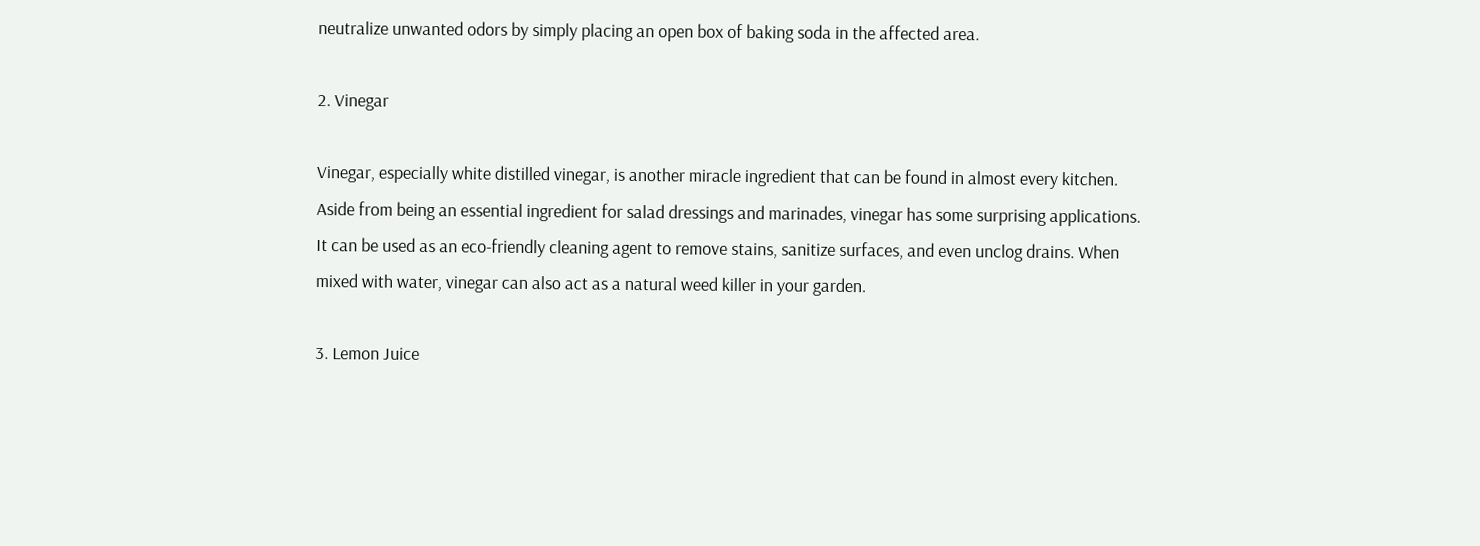neutralize unwanted odors by simply placing an open box of baking soda in the affected area.

2. Vinegar

Vinegar, especially white distilled vinegar, is another miracle ingredient that can be found in almost every kitchen. Aside from being an essential ingredient for salad dressings and marinades, vinegar has some surprising applications. It can be used as an eco-friendly cleaning agent to remove stains, sanitize surfaces, and even unclog drains. When mixed with water, vinegar can also act as a natural weed killer in your garden.

3. Lemon Juice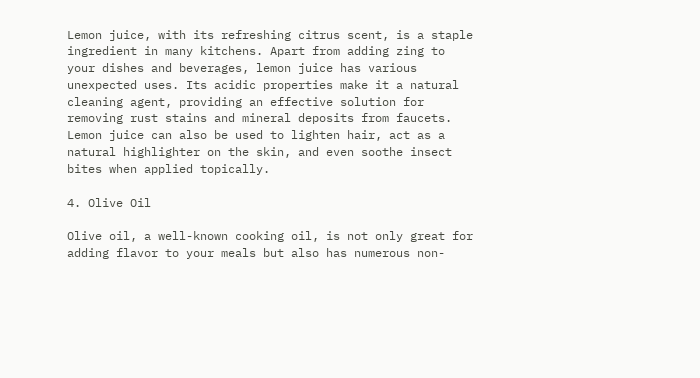Lemon juice, with its refreshing citrus scent, is a staple ingredient in many kitchens. Apart from adding zing to your dishes and beverages, lemon juice has various unexpected uses. Its acidic properties make it a natural cleaning agent, providing an effective solution for removing rust stains and mineral deposits from faucets. Lemon juice can also be used to lighten hair, act as a natural highlighter on the skin, and even soothe insect bites when applied topically.

4. Olive Oil

Olive oil, a well-known cooking oil, is not only great for adding flavor to your meals but also has numerous non-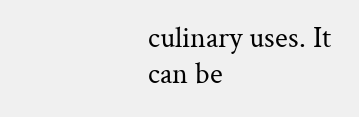culinary uses. It can be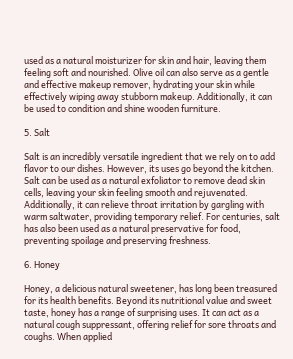used as a natural moisturizer for skin and hair, leaving them feeling soft and nourished. Olive oil can also serve as a gentle and effective makeup remover, hydrating your skin while effectively wiping away stubborn makeup. Additionally, it can be used to condition and shine wooden furniture.

5. Salt

Salt is an incredibly versatile ingredient that we rely on to add flavor to our dishes. However, its uses go beyond the kitchen. Salt can be used as a natural exfoliator to remove dead skin cells, leaving your skin feeling smooth and rejuvenated. Additionally, it can relieve throat irritation by gargling with warm saltwater, providing temporary relief. For centuries, salt has also been used as a natural preservative for food, preventing spoilage and preserving freshness.

6. Honey

Honey, a delicious natural sweetener, has long been treasured for its health benefits. Beyond its nutritional value and sweet taste, honey has a range of surprising uses. It can act as a natural cough suppressant, offering relief for sore throats and coughs. When applied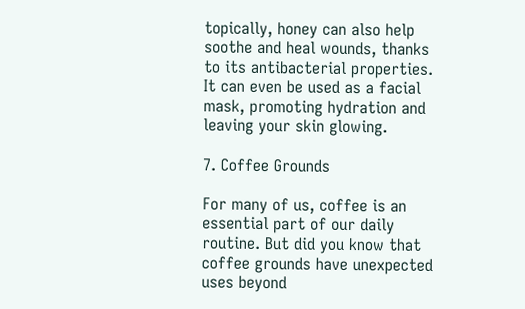topically, honey can also help soothe and heal wounds, thanks to its antibacterial properties. It can even be used as a facial mask, promoting hydration and leaving your skin glowing.

7. Coffee Grounds

For many of us, coffee is an essential part of our daily routine. But did you know that coffee grounds have unexpected uses beyond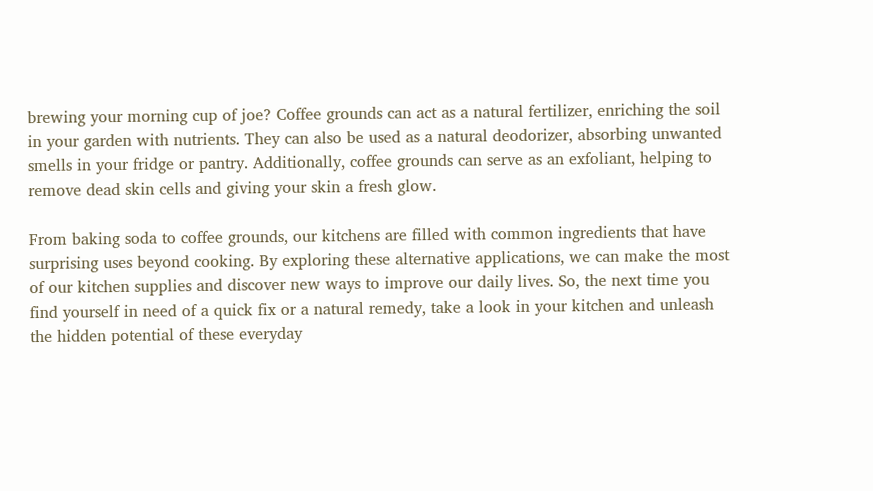brewing your morning cup of joe? Coffee grounds can act as a natural fertilizer, enriching the soil in your garden with nutrients. They can also be used as a natural deodorizer, absorbing unwanted smells in your fridge or pantry. Additionally, coffee grounds can serve as an exfoliant, helping to remove dead skin cells and giving your skin a fresh glow.

From baking soda to coffee grounds, our kitchens are filled with common ingredients that have surprising uses beyond cooking. By exploring these alternative applications, we can make the most of our kitchen supplies and discover new ways to improve our daily lives. So, the next time you find yourself in need of a quick fix or a natural remedy, take a look in your kitchen and unleash the hidden potential of these everyday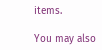items.

You may also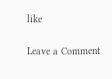like

Leave a Comment